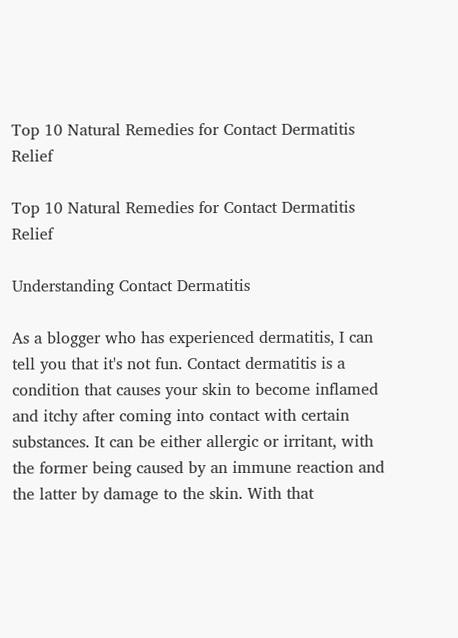Top 10 Natural Remedies for Contact Dermatitis Relief

Top 10 Natural Remedies for Contact Dermatitis Relief

Understanding Contact Dermatitis

As a blogger who has experienced dermatitis, I can tell you that it's not fun. Contact dermatitis is a condition that causes your skin to become inflamed and itchy after coming into contact with certain substances. It can be either allergic or irritant, with the former being caused by an immune reaction and the latter by damage to the skin. With that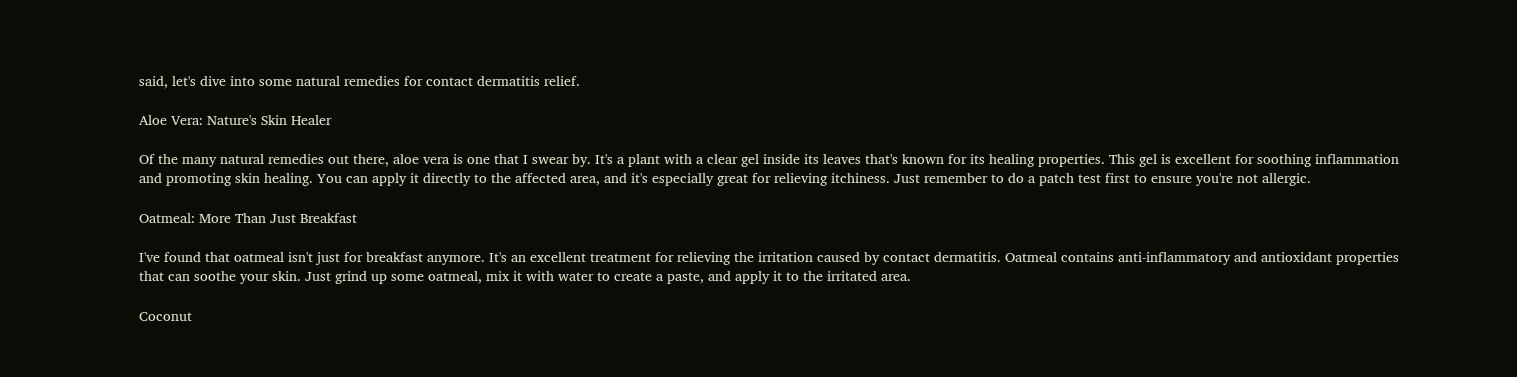said, let's dive into some natural remedies for contact dermatitis relief.

Aloe Vera: Nature's Skin Healer

Of the many natural remedies out there, aloe vera is one that I swear by. It's a plant with a clear gel inside its leaves that's known for its healing properties. This gel is excellent for soothing inflammation and promoting skin healing. You can apply it directly to the affected area, and it's especially great for relieving itchiness. Just remember to do a patch test first to ensure you're not allergic.

Oatmeal: More Than Just Breakfast

I've found that oatmeal isn't just for breakfast anymore. It's an excellent treatment for relieving the irritation caused by contact dermatitis. Oatmeal contains anti-inflammatory and antioxidant properties that can soothe your skin. Just grind up some oatmeal, mix it with water to create a paste, and apply it to the irritated area.

Coconut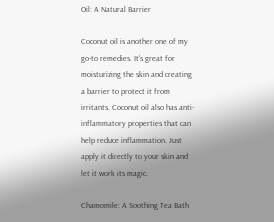Oil: A Natural Barrier

Coconut oil is another one of my go-to remedies. It's great for moisturizing the skin and creating a barrier to protect it from irritants. Coconut oil also has anti-inflammatory properties that can help reduce inflammation. Just apply it directly to your skin and let it work its magic.

Chamomile: A Soothing Tea Bath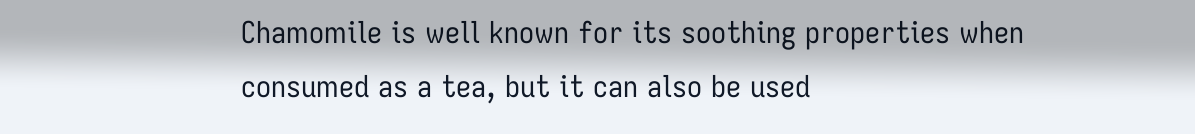Chamomile is well known for its soothing properties when consumed as a tea, but it can also be used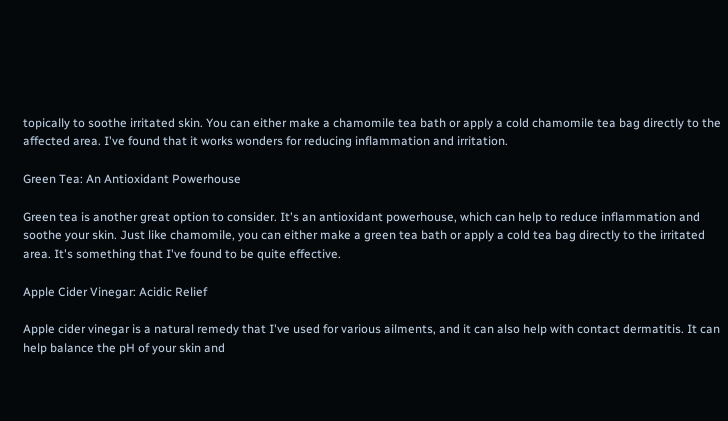topically to soothe irritated skin. You can either make a chamomile tea bath or apply a cold chamomile tea bag directly to the affected area. I've found that it works wonders for reducing inflammation and irritation.

Green Tea: An Antioxidant Powerhouse

Green tea is another great option to consider. It's an antioxidant powerhouse, which can help to reduce inflammation and soothe your skin. Just like chamomile, you can either make a green tea bath or apply a cold tea bag directly to the irritated area. It's something that I've found to be quite effective.

Apple Cider Vinegar: Acidic Relief

Apple cider vinegar is a natural remedy that I've used for various ailments, and it can also help with contact dermatitis. It can help balance the pH of your skin and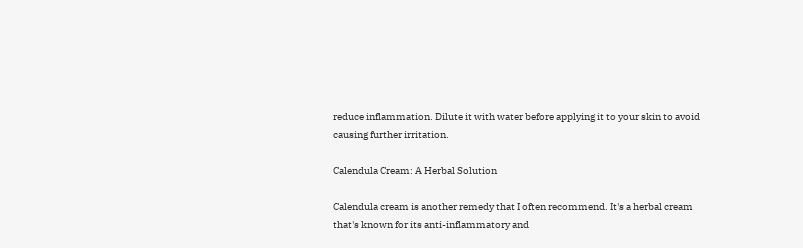reduce inflammation. Dilute it with water before applying it to your skin to avoid causing further irritation.

Calendula Cream: A Herbal Solution

Calendula cream is another remedy that I often recommend. It's a herbal cream that's known for its anti-inflammatory and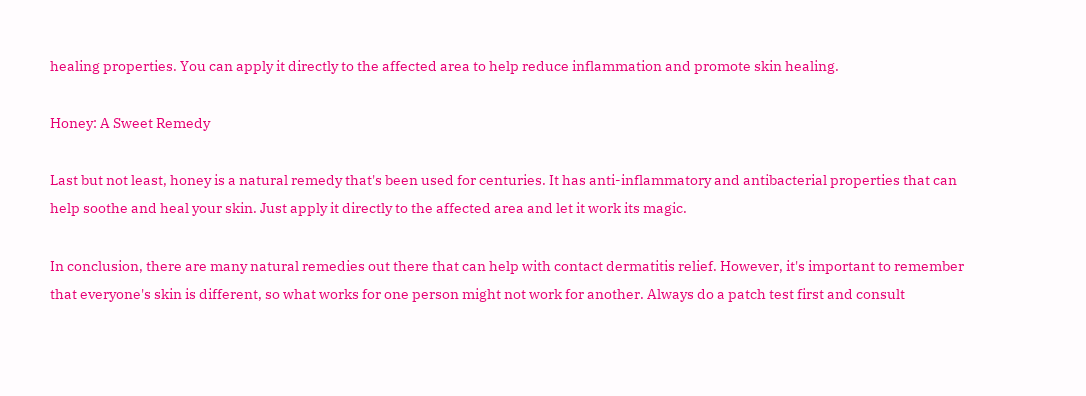healing properties. You can apply it directly to the affected area to help reduce inflammation and promote skin healing.

Honey: A Sweet Remedy

Last but not least, honey is a natural remedy that's been used for centuries. It has anti-inflammatory and antibacterial properties that can help soothe and heal your skin. Just apply it directly to the affected area and let it work its magic.

In conclusion, there are many natural remedies out there that can help with contact dermatitis relief. However, it's important to remember that everyone's skin is different, so what works for one person might not work for another. Always do a patch test first and consult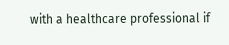with a healthcare professional if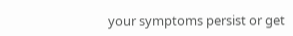your symptoms persist or get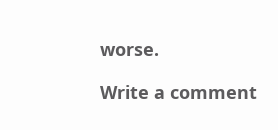worse.

Write a comment